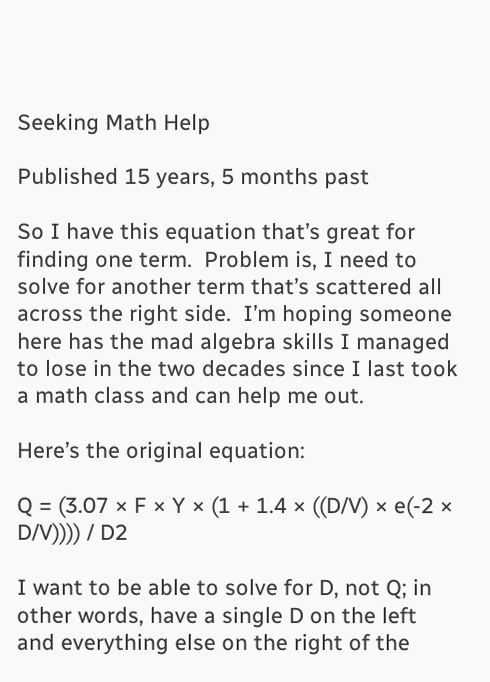Seeking Math Help

Published 15 years, 5 months past

So I have this equation that’s great for finding one term.  Problem is, I need to solve for another term that’s scattered all across the right side.  I’m hoping someone here has the mad algebra skills I managed to lose in the two decades since I last took a math class and can help me out.

Here’s the original equation:

Q = (3.07 × F × Y × (1 + 1.4 × ((D/V) × e(-2 × D/V)))) / D2

I want to be able to solve for D, not Q; in other words, have a single D on the left and everything else on the right of the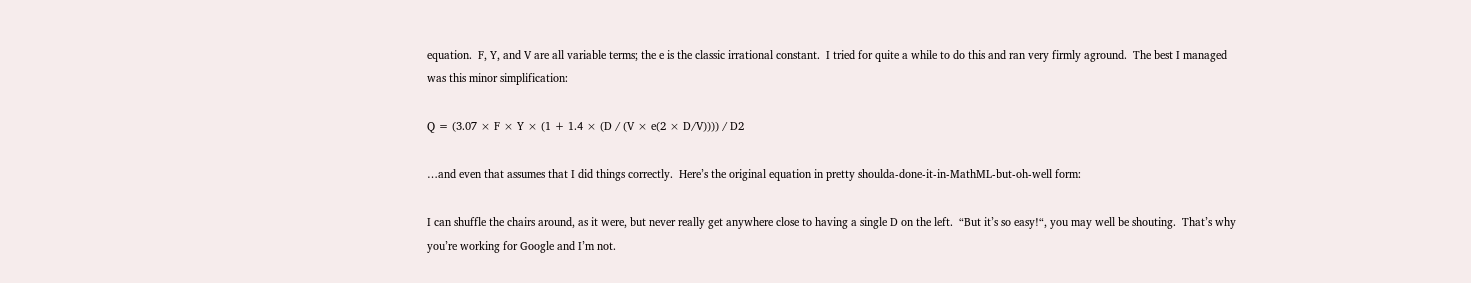equation.  F, Y, and V are all variable terms; the e is the classic irrational constant.  I tried for quite a while to do this and ran very firmly aground.  The best I managed was this minor simplification:

Q = (3.07 × F × Y × (1 + 1.4 × (D / (V × e(2 × D/V)))) / D2

…and even that assumes that I did things correctly.  Here’s the original equation in pretty shoulda-done-it-in-MathML-but-oh-well form:

I can shuffle the chairs around, as it were, but never really get anywhere close to having a single D on the left.  “But it’s so easy!“, you may well be shouting.  That’s why you’re working for Google and I’m not.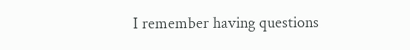I remember having questions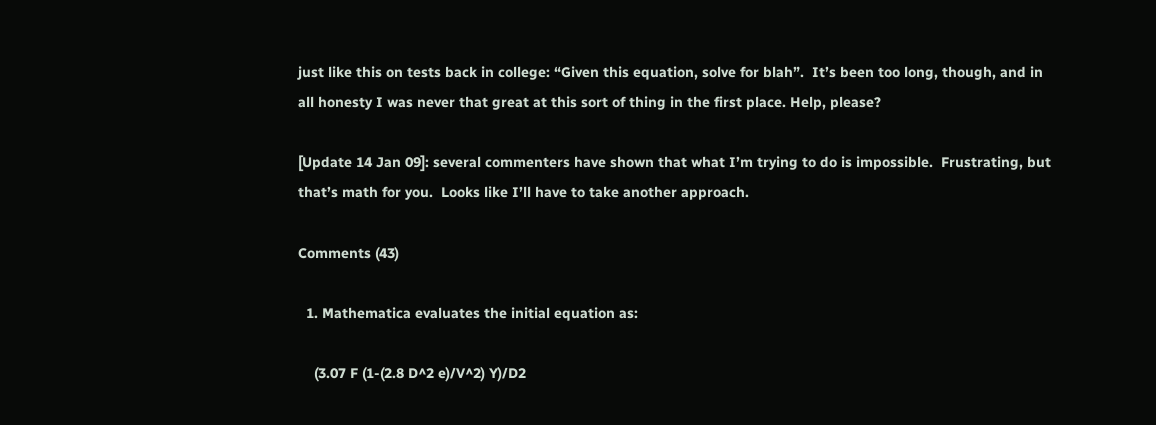just like this on tests back in college: “Given this equation, solve for blah”.  It’s been too long, though, and in all honesty I was never that great at this sort of thing in the first place. Help, please?

[Update 14 Jan 09]: several commenters have shown that what I’m trying to do is impossible.  Frustrating, but that’s math for you.  Looks like I’ll have to take another approach.

Comments (43)

  1. Mathematica evaluates the initial equation as:

    (3.07 F (1-(2.8 D^2 e)/V^2) Y)/D2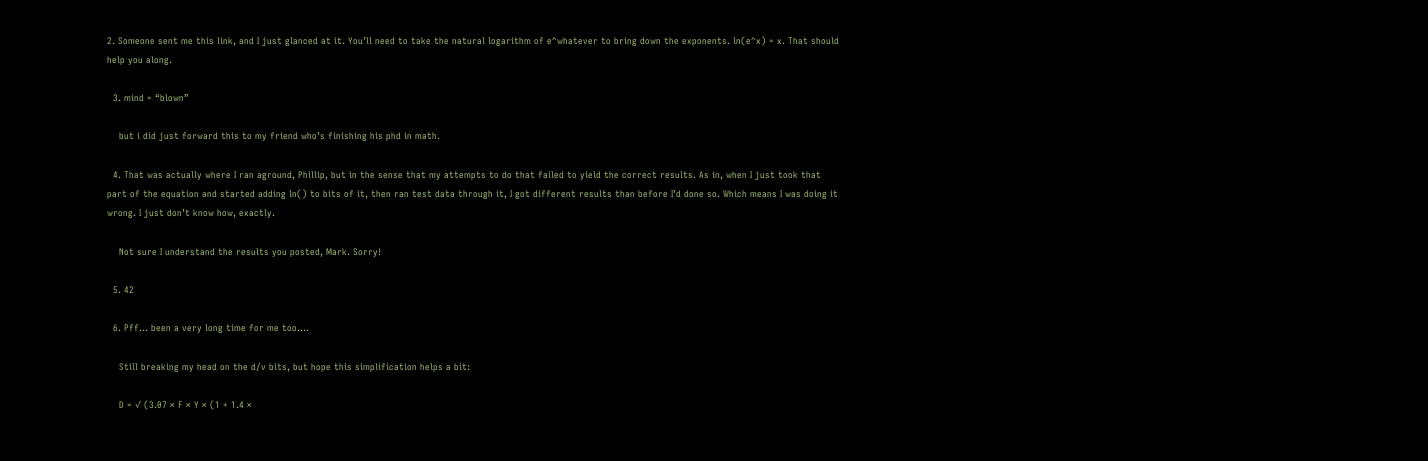2. Someone sent me this link, and I just glanced at it. You’ll need to take the natural logarithm of e^whatever to bring down the exponents. ln(e^x) = x. That should help you along.

  3. mind = “blown”

    but i did just forward this to my friend who’s finishing his phd in math.

  4. That was actually where I ran aground, Phillip, but in the sense that my attempts to do that failed to yield the correct results. As in, when I just took that part of the equation and started adding ln() to bits of it, then ran test data through it, I got different results than before I’d done so. Which means I was doing it wrong. I just don’t know how, exactly.

    Not sure I understand the results you posted, Mark. Sorry!

  5. 42

  6. Pff… been a very long time for me too….

    Still breaking my head on the d/v bits, but hope this simplification helps a bit:

    D = √ (3.07 × F × Y × (1 + 1.4 ×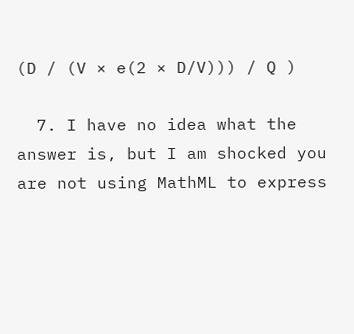(D / (V × e(2 × D/V))) / Q )

  7. I have no idea what the answer is, but I am shocked you are not using MathML to express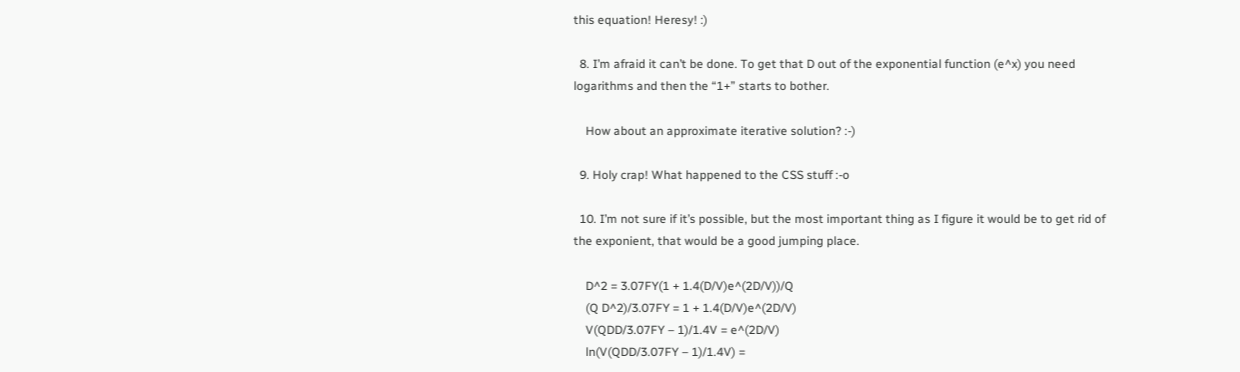this equation! Heresy! :)

  8. I’m afraid it can’t be done. To get that D out of the exponential function (e^x) you need logarithms and then the “1+” starts to bother.

    How about an approximate iterative solution? :-)

  9. Holy crap! What happened to the CSS stuff :-o

  10. I’m not sure if it’s possible, but the most important thing as I figure it would be to get rid of the exponient, that would be a good jumping place.

    D^2 = 3.07FY(1 + 1.4(D/V)e^(2D/V))/Q
    (Q D^2)/3.07FY = 1 + 1.4(D/V)e^(2D/V)
    V(QDD/3.07FY – 1)/1.4V = e^(2D/V)
    ln(V(QDD/3.07FY – 1)/1.4V) =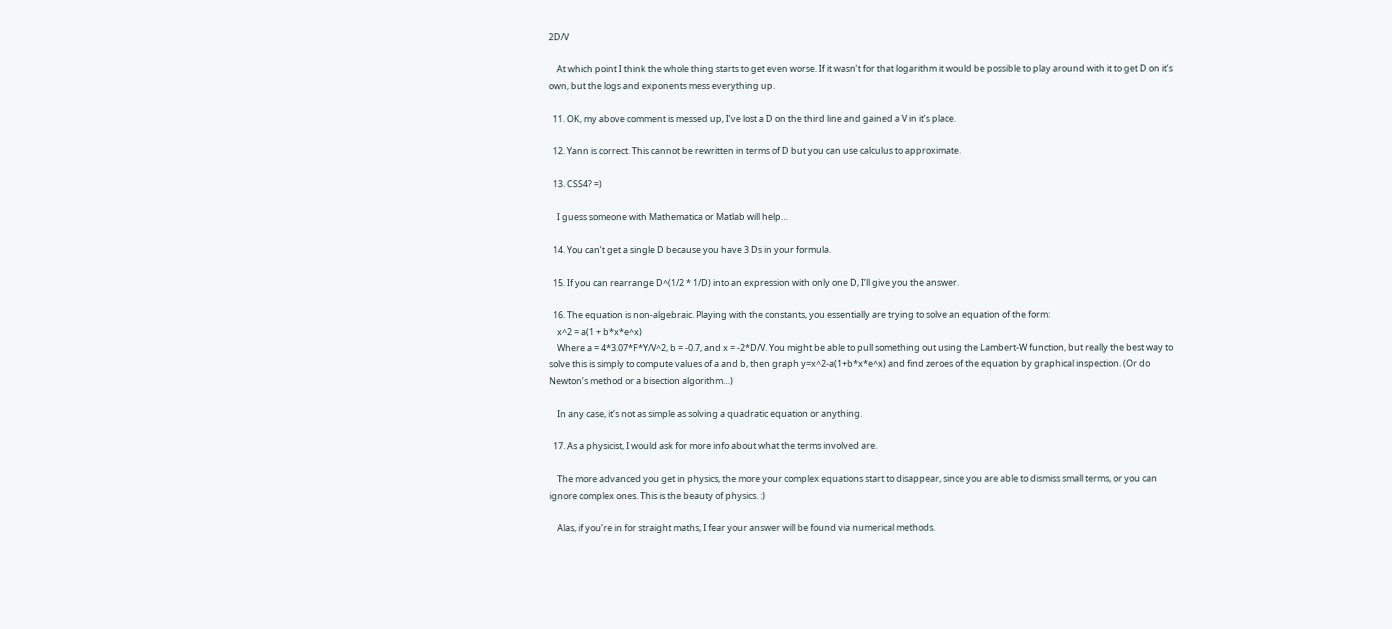2D/V

    At which point I think the whole thing starts to get even worse. If it wasn’t for that logarithm it would be possible to play around with it to get D on it’s own, but the logs and exponents mess everything up.

  11. OK, my above comment is messed up, I’ve lost a D on the third line and gained a V in it’s place.

  12. Yann is correct. This cannot be rewritten in terms of D but you can use calculus to approximate.

  13. CSS4? =)

    I guess someone with Mathematica or Matlab will help…

  14. You can’t get a single D because you have 3 Ds in your formula.

  15. If you can rearrange D^(1/2 * 1/D) into an expression with only one D, I’ll give you the answer.

  16. The equation is non-algebraic. Playing with the constants, you essentially are trying to solve an equation of the form:
    x^2 = a(1 + b*x*e^x)
    Where a = 4*3.07*F*Y/V^2, b = -0.7, and x = -2*D/V. You might be able to pull something out using the Lambert-W function, but really the best way to solve this is simply to compute values of a and b, then graph y=x^2-a(1+b*x*e^x) and find zeroes of the equation by graphical inspection. (Or do Newton’s method or a bisection algorithm…)

    In any case, it’s not as simple as solving a quadratic equation or anything.

  17. As a physicist, I would ask for more info about what the terms involved are.

    The more advanced you get in physics, the more your complex equations start to disappear, since you are able to dismiss small terms, or you can ignore complex ones. This is the beauty of physics. :)

    Alas, if you’re in for straight maths, I fear your answer will be found via numerical methods.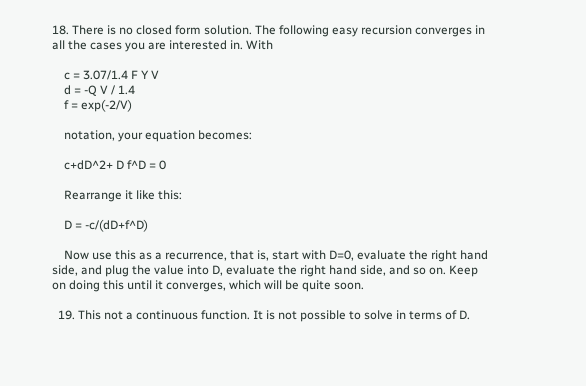18. There is no closed form solution. The following easy recursion converges in all the cases you are interested in. With

    c = 3.07/1.4 F Y V
    d = -Q V / 1.4
    f = exp(-2/V)

    notation, your equation becomes:

    c+dD^2+ D f^D = 0

    Rearrange it like this:

    D = -c/(dD+f^D)

    Now use this as a recurrence, that is, start with D=0, evaluate the right hand side, and plug the value into D, evaluate the right hand side, and so on. Keep on doing this until it converges, which will be quite soon.

  19. This not a continuous function. It is not possible to solve in terms of D.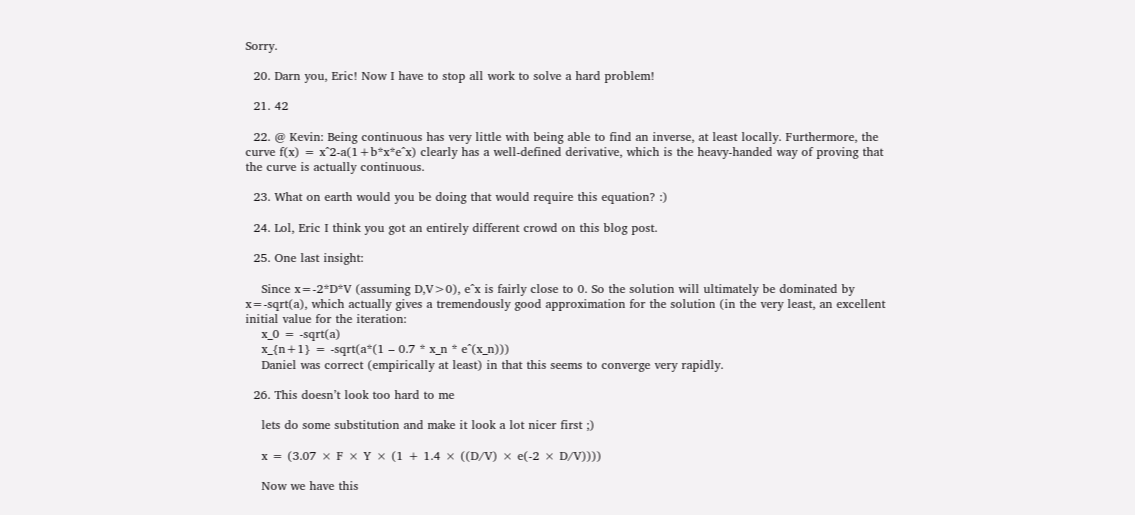Sorry.

  20. Darn you, Eric! Now I have to stop all work to solve a hard problem!

  21. 42

  22. @ Kevin: Being continuous has very little with being able to find an inverse, at least locally. Furthermore, the curve f(x) = x^2-a(1+b*x*e^x) clearly has a well-defined derivative, which is the heavy-handed way of proving that the curve is actually continuous.

  23. What on earth would you be doing that would require this equation? :)

  24. Lol, Eric I think you got an entirely different crowd on this blog post.

  25. One last insight:

    Since x=-2*D*V (assuming D,V>0), e^x is fairly close to 0. So the solution will ultimately be dominated by x=-sqrt(a), which actually gives a tremendously good approximation for the solution (in the very least, an excellent initial value for the iteration:
    x_0 = -sqrt(a)
    x_{n+1} = -sqrt(a*(1 – 0.7 * x_n * e^(x_n)))
    Daniel was correct (empirically at least) in that this seems to converge very rapidly.

  26. This doesn’t look too hard to me

    lets do some substitution and make it look a lot nicer first ;)

    x = (3.07 × F × Y × (1 + 1.4 × ((D/V) × e(-2 × D/V))))

    Now we have this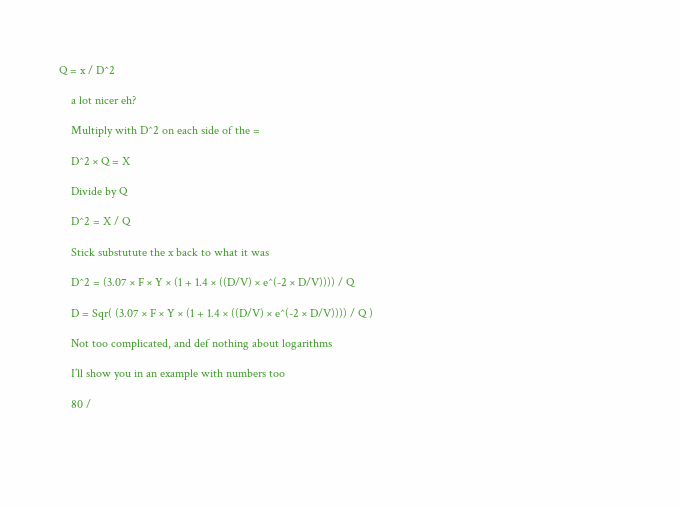Q = x / D^2

    a lot nicer eh?

    Multiply with D^2 on each side of the =

    D^2 × Q = X

    Divide by Q

    D^2 = X / Q

    Stick substutute the x back to what it was

    D^2 = (3.07 × F × Y × (1 + 1.4 × ((D/V) × e^(-2 × D/V)))) / Q

    D = Sqr( (3.07 × F × Y × (1 + 1.4 × ((D/V) × e^(-2 × D/V)))) / Q )

    Not too complicated, and def nothing about logarithms

    I’ll show you in an example with numbers too

    80 /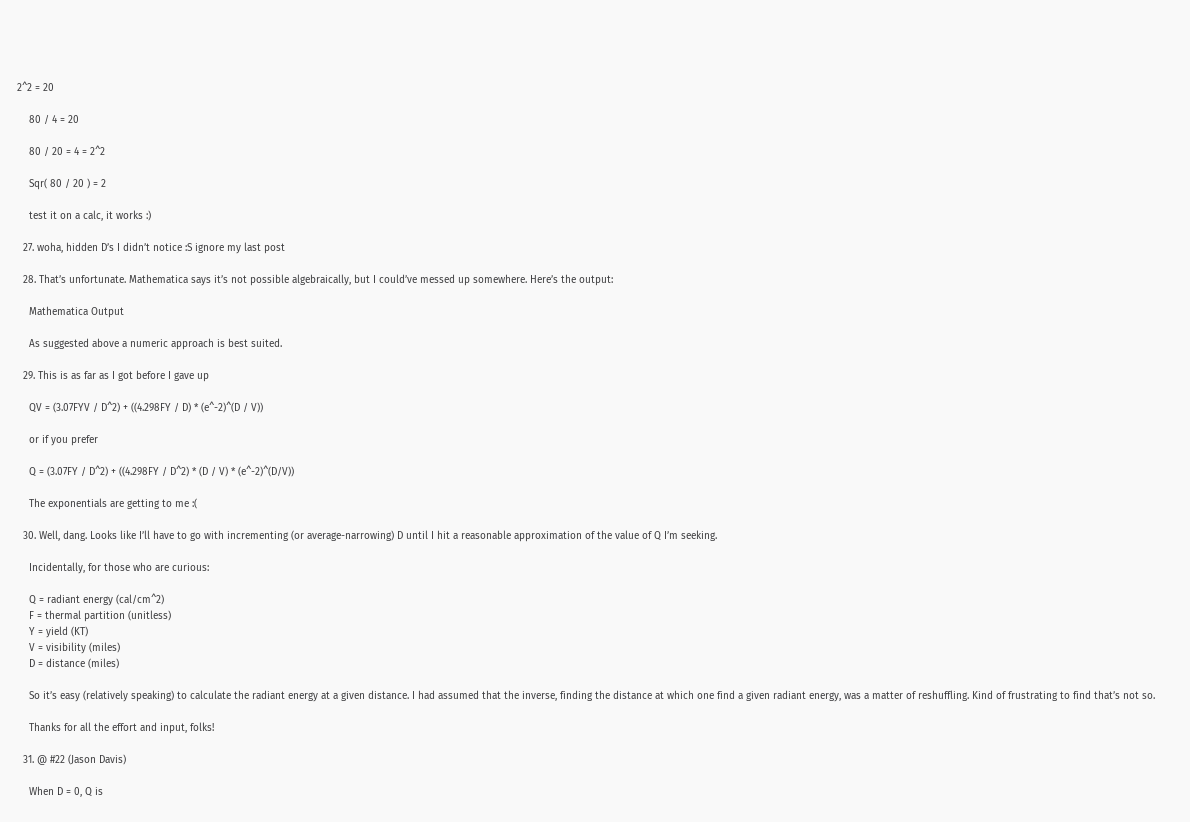2^2 = 20

    80 / 4 = 20

    80 / 20 = 4 = 2^2

    Sqr( 80 / 20 ) = 2

    test it on a calc, it works :)

  27. woha, hidden D’s I didn’t notice :S ignore my last post

  28. That’s unfortunate. Mathematica says it’s not possible algebraically, but I could’ve messed up somewhere. Here’s the output:

    Mathematica Output

    As suggested above a numeric approach is best suited.

  29. This is as far as I got before I gave up

    QV = (3.07FYV / D^2) + ((4.298FY / D) * (e^-2)^(D / V))

    or if you prefer

    Q = (3.07FY / D^2) + ((4.298FY / D^2) * (D / V) * (e^-2)^(D/V))

    The exponentials are getting to me :(

  30. Well, dang. Looks like I’ll have to go with incrementing (or average-narrowing) D until I hit a reasonable approximation of the value of Q I’m seeking.

    Incidentally, for those who are curious:

    Q = radiant energy (cal/cm^2)
    F = thermal partition (unitless)
    Y = yield (KT)
    V = visibility (miles)
    D = distance (miles)

    So it’s easy (relatively speaking) to calculate the radiant energy at a given distance. I had assumed that the inverse, finding the distance at which one find a given radiant energy, was a matter of reshuffling. Kind of frustrating to find that’s not so.

    Thanks for all the effort and input, folks!

  31. @ #22 (Jason Davis)

    When D = 0, Q is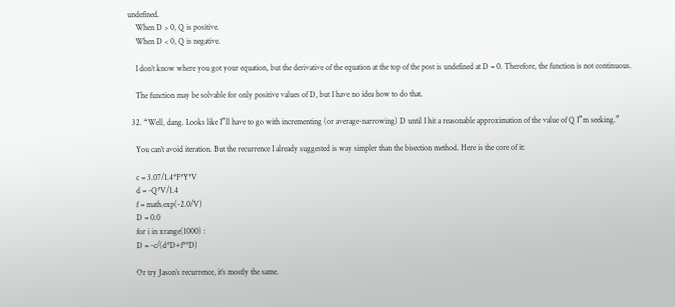undefined.
    When D > 0, Q is positive.
    When D < 0, Q is negative.

    I don’t know where you got your equation, but the derivative of the equation at the top of the post is undefined at D = 0. Therefore, the function is not continuous.

    The function may be solvable for only positive values of D, but I have no idea how to do that.

  32. “Well, dang. Looks like I”ll have to go with incrementing (or average-narrowing) D until I hit a reasonable approximation of the value of Q I”m seeking.”

    You can’t avoid iteration. But the recurrence I already suggested is way simpler than the bisection method. Here is the core of it:

    c = 3.07/1.4*F*Y*V
    d = -Q*V/1.4
    f = math.exp(-2.0/V)
    D = 0.0
    for i in xrange(1000) :
    D = -c/(d*D+f**D)

    Or try Jason’s recurrence, it’s mostly the same.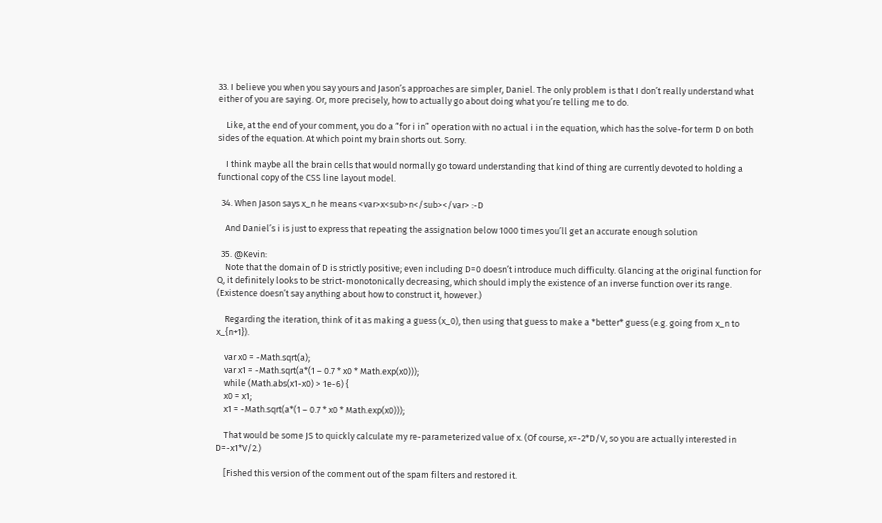33. I believe you when you say yours and Jason’s approaches are simpler, Daniel. The only problem is that I don’t really understand what either of you are saying. Or, more precisely, how to actually go about doing what you’re telling me to do.

    Like, at the end of your comment, you do a “for i in” operation with no actual i in the equation, which has the solve-for term D on both sides of the equation. At which point my brain shorts out. Sorry.

    I think maybe all the brain cells that would normally go toward understanding that kind of thing are currently devoted to holding a functional copy of the CSS line layout model.

  34. When Jason says x_n he means <var>x<sub>n</sub></var> :-D

    And Daniel’s i is just to express that repeating the assignation below 1000 times you’ll get an accurate enough solution

  35. @Kevin:
    Note that the domain of D is strictly positive; even including D=0 doesn’t introduce much difficulty. Glancing at the original function for Q, it definitely looks to be strict-monotonically decreasing, which should imply the existence of an inverse function over its range. (Existence doesn’t say anything about how to construct it, however.)

    Regarding the iteration, think of it as making a guess (x_0), then using that guess to make a *better* guess (e.g. going from x_n to x_{n+1}).

    var x0 = -Math.sqrt(a);
    var x1 = -Math.sqrt(a*(1 – 0.7 * x0 * Math.exp(x0)));
    while (Math.abs(x1-x0) > 1e-6) {
    x0 = x1;
    x1 = -Math.sqrt(a*(1 – 0.7 * x0 * Math.exp(x0)));

    That would be some JS to quickly calculate my re-parameterized value of x. (Of course, x=-2*D/V, so you are actually interested in D=-x1*V/2.)

    [Fished this version of the comment out of the spam filters and restored it.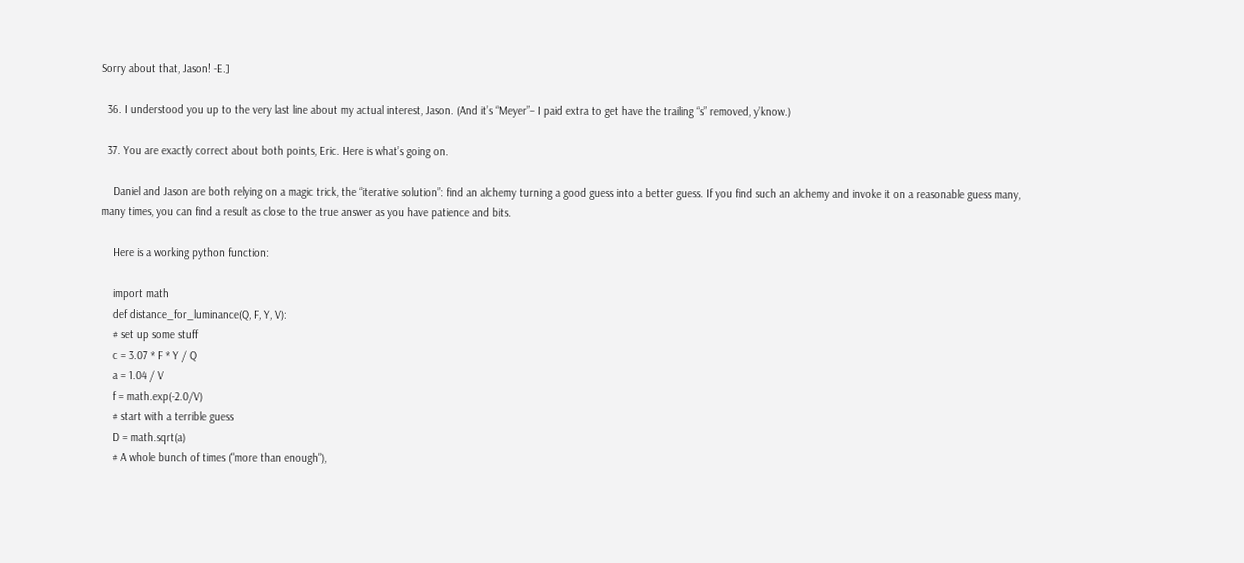Sorry about that, Jason! -E.]

  36. I understood you up to the very last line about my actual interest, Jason. (And it’s “Meyer”– I paid extra to get have the trailing “s” removed, y’know.)

  37. You are exactly correct about both points, Eric. Here is what’s going on.

    Daniel and Jason are both relying on a magic trick, the “iterative solution”: find an alchemy turning a good guess into a better guess. If you find such an alchemy and invoke it on a reasonable guess many, many times, you can find a result as close to the true answer as you have patience and bits.

    Here is a working python function:

    import math
    def distance_for_luminance(Q, F, Y, V):
    # set up some stuff
    c = 3.07 * F * Y / Q
    a = 1.04 / V
    f = math.exp(-2.0/V)
    # start with a terrible guess
    D = math.sqrt(a)
    # A whole bunch of times ("more than enough"),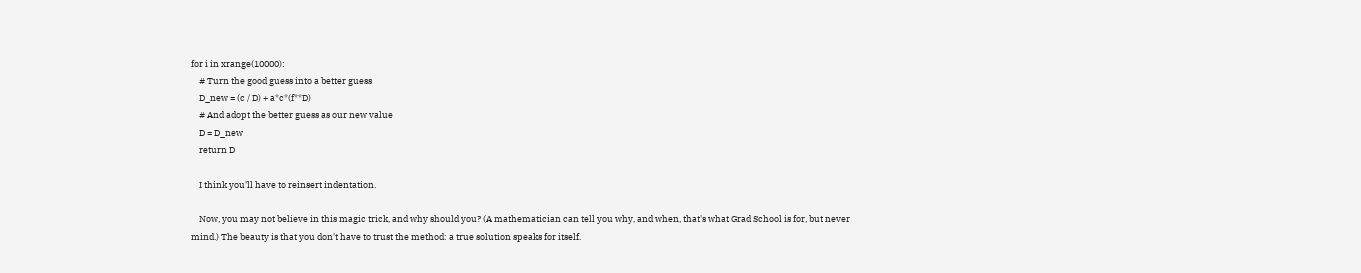for i in xrange(10000):
    # Turn the good guess into a better guess
    D_new = (c / D) + a*c*(f**D)
    # And adopt the better guess as our new value
    D = D_new
    return D

    I think you'll have to reinsert indentation.

    Now, you may not believe in this magic trick, and why should you? (A mathematician can tell you why, and when, that's what Grad School is for, but never mind.) The beauty is that you don't have to trust the method: a true solution speaks for itself.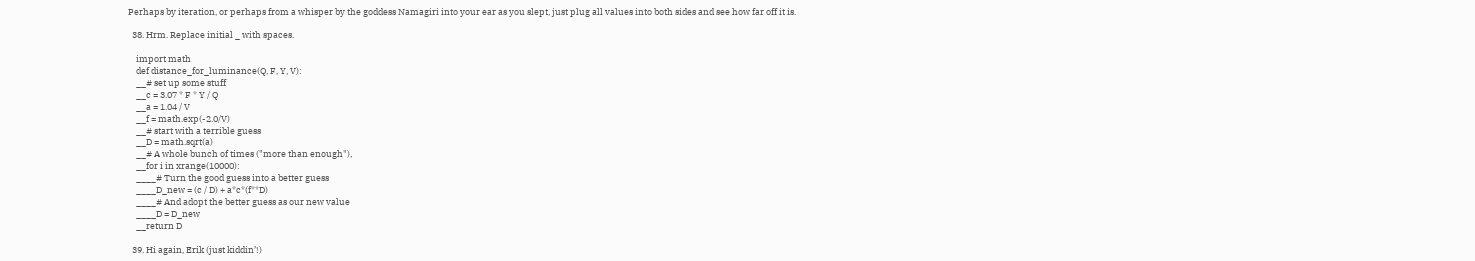Perhaps by iteration, or perhaps from a whisper by the goddess Namagiri into your ear as you slept, just plug all values into both sides and see how far off it is.

  38. Hrm. Replace initial _ with spaces.

    import math
    def distance_for_luminance(Q, F, Y, V):
    __# set up some stuff
    __c = 3.07 * F * Y / Q
    __a = 1.04 / V
    __f = math.exp(-2.0/V)
    __# start with a terrible guess
    __D = math.sqrt(a)
    __# A whole bunch of times ("more than enough"),
    __for i in xrange(10000):
    ____# Turn the good guess into a better guess
    ____D_new = (c / D) + a*c*(f**D)
    ____# And adopt the better guess as our new value
    ____D = D_new
    __return D

  39. Hi again, Erik (just kiddin’!)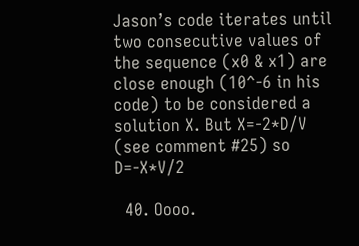Jason’s code iterates until two consecutive values of the sequence (x0 & x1) are close enough (10^-6 in his code) to be considered a solution X. But X=-2*D/V (see comment #25) so D=-X*V/2

  40. Oooo.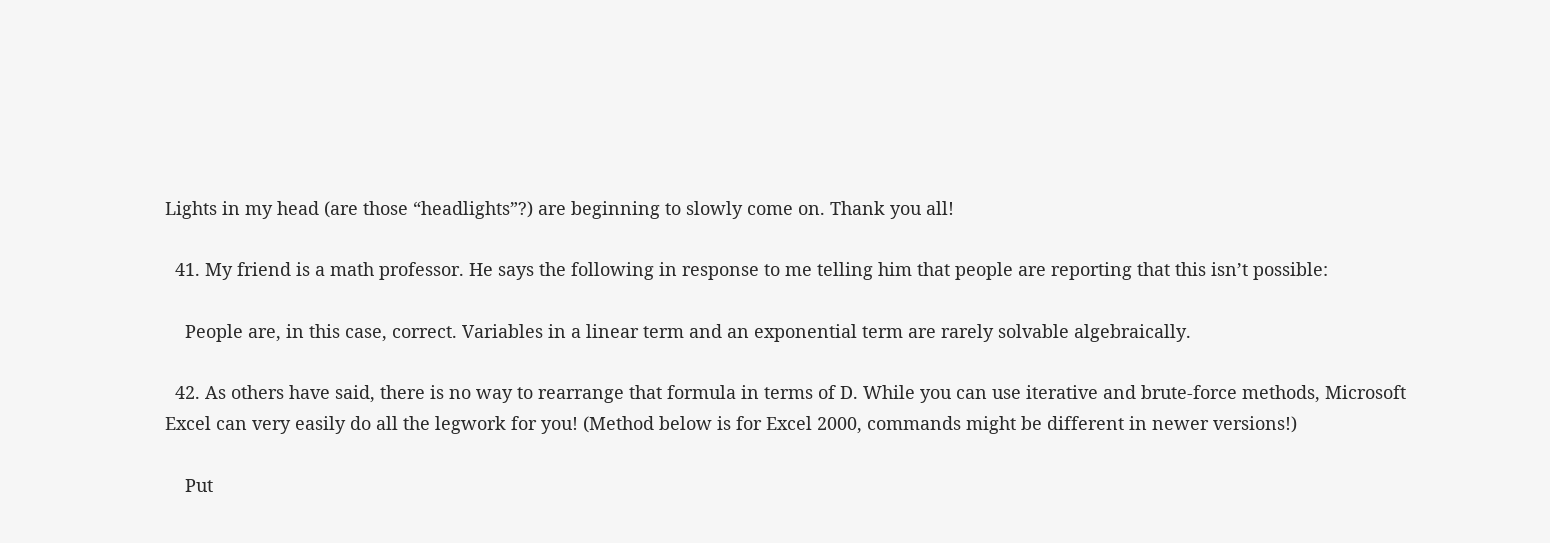Lights in my head (are those “headlights”?) are beginning to slowly come on. Thank you all!

  41. My friend is a math professor. He says the following in response to me telling him that people are reporting that this isn’t possible:

    People are, in this case, correct. Variables in a linear term and an exponential term are rarely solvable algebraically.

  42. As others have said, there is no way to rearrange that formula in terms of D. While you can use iterative and brute-force methods, Microsoft Excel can very easily do all the legwork for you! (Method below is for Excel 2000, commands might be different in newer versions!)

    Put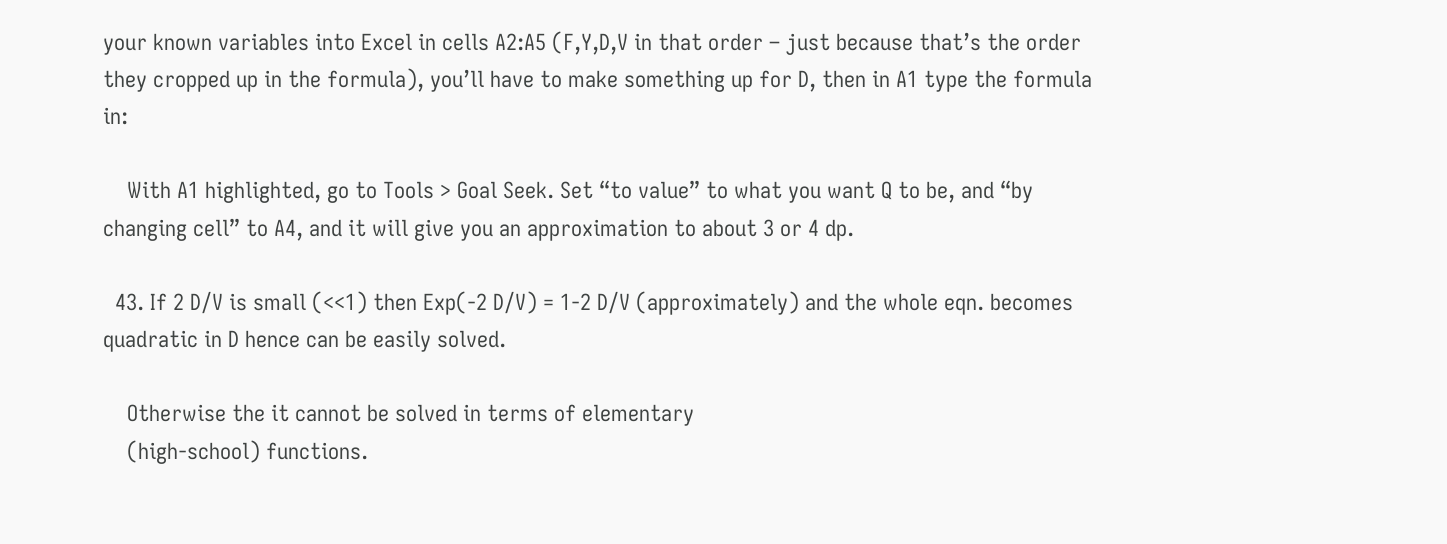your known variables into Excel in cells A2:A5 (F,Y,D,V in that order – just because that’s the order they cropped up in the formula), you’ll have to make something up for D, then in A1 type the formula in:

    With A1 highlighted, go to Tools > Goal Seek. Set “to value” to what you want Q to be, and “by changing cell” to A4, and it will give you an approximation to about 3 or 4 dp.

  43. If 2 D/V is small (<<1) then Exp(-2 D/V) = 1-2 D/V (approximately) and the whole eqn. becomes quadratic in D hence can be easily solved.

    Otherwise the it cannot be solved in terms of elementary
    (high-school) functions.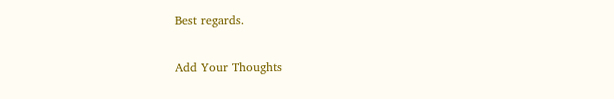Best regards.

Add Your Thoughts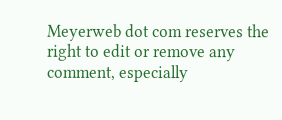Meyerweb dot com reserves the right to edit or remove any comment, especially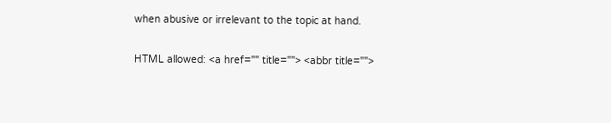when abusive or irrelevant to the topic at hand.

HTML allowed: <a href="" title=""> <abbr title="">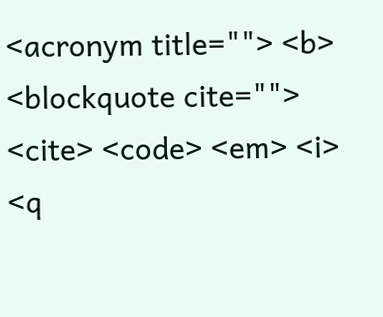<acronym title=""> <b> <blockquote cite=""> <cite> <code> <em> <i> <q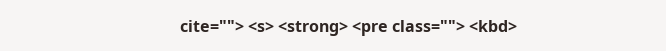cite=""> <s> <strong> <pre class=""> <kbd>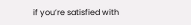if you’re satisfied with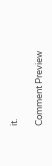it.

Comment Preview